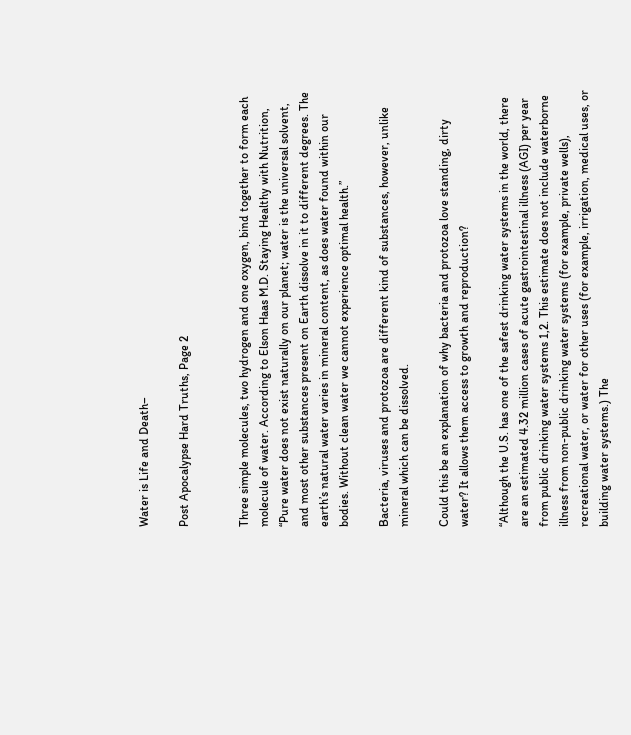Water is Life and Death–

Post Apocalypse Hard Truths, Page 2


Three simple molecules, two hydrogen and one oxygen, bind together to form each molecule of water. According to Elson Haas M.D. Staying Healthy with Nutrition, “Pure water does not exist naturally on our planet; water is the universal solvent, and most other substances present on Earth dissolve in it to different degrees. The earth’s natural water varies in mineral content, as does water found within our bodies. Without clean water we cannot experience optimal health.”

Bacteria, viruses and protozoa are different kind of substances, however, unlike mineral which can be dissolved.

Could this be an explanation of why bacteria and protozoa love standing, dirty water? It allows them access to growth and reproduction?

“Although the U.S. has one of the safest drinking water systems in the world, there are an estimated 4.32 million cases of acute gastrointestinal illness (AGI) per year from public drinking water systems 1,2. This estimate does not include waterborne illness from non-public drinking water systems (for example, private wells), recreational water, or water for other uses (for example, irrigation, medical uses, or building water systems.) The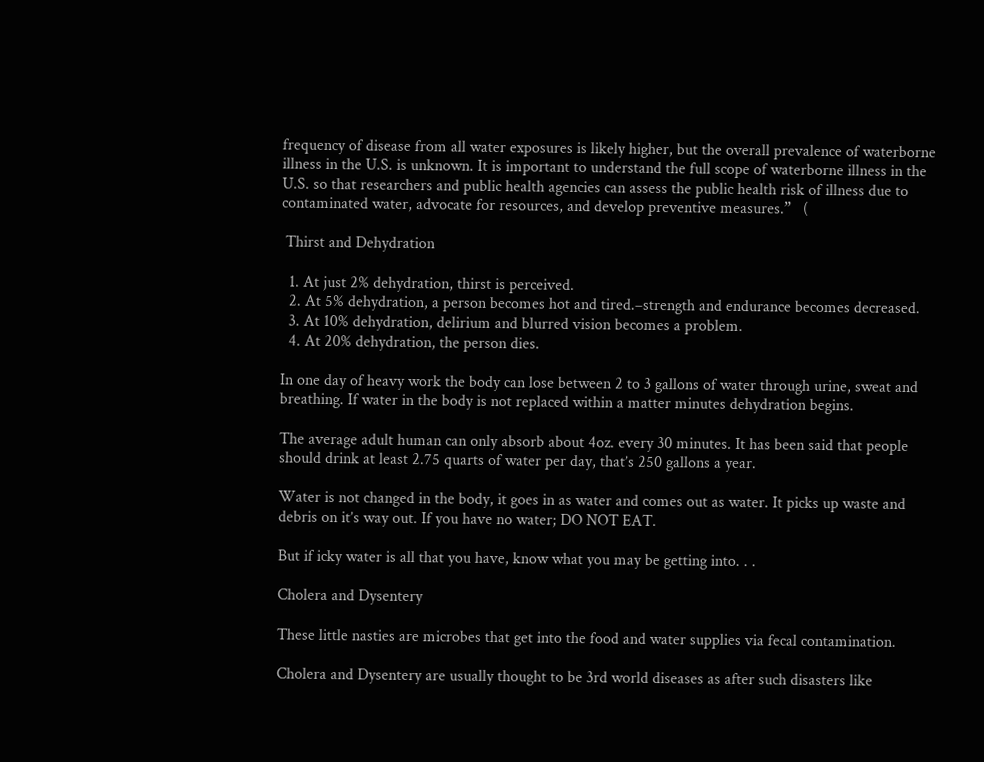frequency of disease from all water exposures is likely higher, but the overall prevalence of waterborne illness in the U.S. is unknown. It is important to understand the full scope of waterborne illness in the U.S. so that researchers and public health agencies can assess the public health risk of illness due to contaminated water, advocate for resources, and develop preventive measures.”   (

 Thirst and Dehydration

  1. At just 2% dehydration, thirst is perceived.
  2. At 5% dehydration, a person becomes hot and tired.–strength and endurance becomes decreased.
  3. At 10% dehydration, delirium and blurred vision becomes a problem.
  4. At 20% dehydration, the person dies.

In one day of heavy work the body can lose between 2 to 3 gallons of water through urine, sweat and breathing. If water in the body is not replaced within a matter minutes dehydration begins.

The average adult human can only absorb about 4oz. every 30 minutes. It has been said that people should drink at least 2.75 quarts of water per day, that’s 250 gallons a year.

Water is not changed in the body, it goes in as water and comes out as water. It picks up waste and debris on it’s way out. If you have no water; DO NOT EAT.

But if icky water is all that you have, know what you may be getting into. . .

Cholera and Dysentery

These little nasties are microbes that get into the food and water supplies via fecal contamination.

Cholera and Dysentery are usually thought to be 3rd world diseases as after such disasters like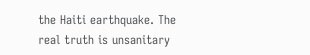the Haiti earthquake. The real truth is unsanitary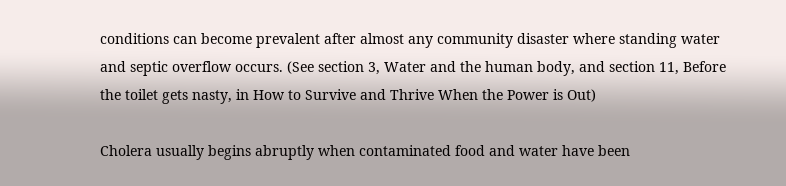conditions can become prevalent after almost any community disaster where standing water and septic overflow occurs. (See section 3, Water and the human body, and section 11, Before the toilet gets nasty, in How to Survive and Thrive When the Power is Out)

Cholera usually begins abruptly when contaminated food and water have been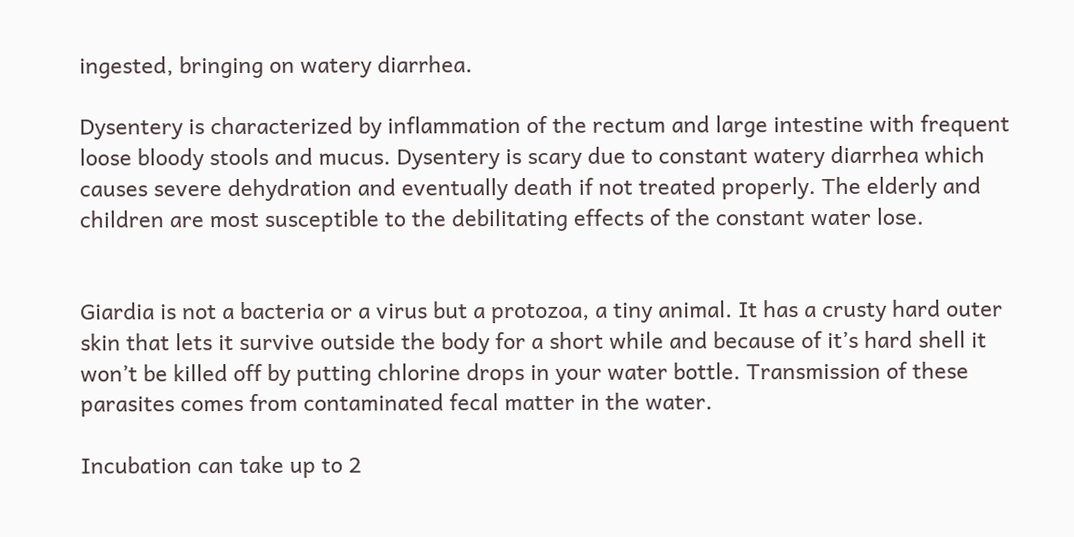ingested, bringing on watery diarrhea.

Dysentery is characterized by inflammation of the rectum and large intestine with frequent loose bloody stools and mucus. Dysentery is scary due to constant watery diarrhea which causes severe dehydration and eventually death if not treated properly. The elderly and children are most susceptible to the debilitating effects of the constant water lose.


Giardia is not a bacteria or a virus but a protozoa, a tiny animal. It has a crusty hard outer skin that lets it survive outside the body for a short while and because of it’s hard shell it won’t be killed off by putting chlorine drops in your water bottle. Transmission of these parasites comes from contaminated fecal matter in the water.

Incubation can take up to 2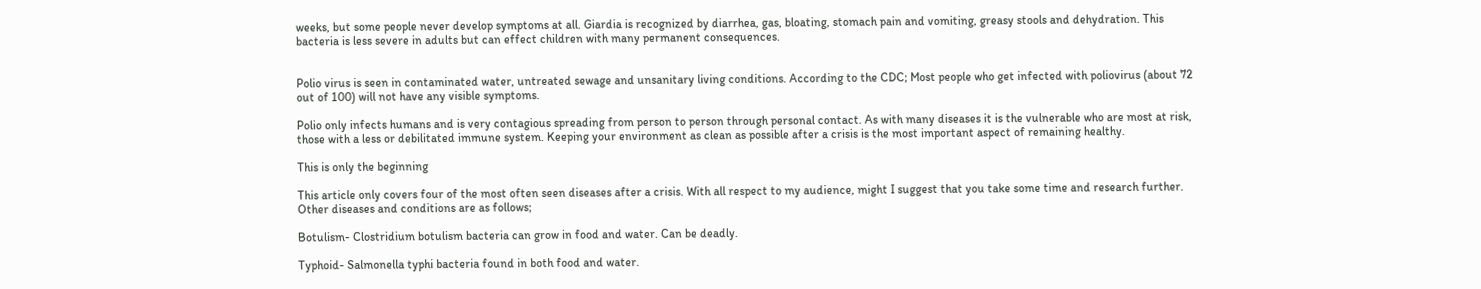weeks, but some people never develop symptoms at all. Giardia is recognized by diarrhea, gas, bloating, stomach pain and vomiting, greasy stools and dehydration. This bacteria is less severe in adults but can effect children with many permanent consequences.


Polio virus is seen in contaminated water, untreated sewage and unsanitary living conditions. According to the CDC; Most people who get infected with poliovirus (about 72 out of 100) will not have any visible symptoms.

Polio only infects humans and is very contagious spreading from person to person through personal contact. As with many diseases it is the vulnerable who are most at risk, those with a less or debilitated immune system. Keeping your environment as clean as possible after a crisis is the most important aspect of remaining healthy.

This is only the beginning

This article only covers four of the most often seen diseases after a crisis. With all respect to my audience, might I suggest that you take some time and research further. Other diseases and conditions are as follows;

Botulism- Clostridium botulism bacteria can grow in food and water. Can be deadly.

Typhoid- Salmonella typhi bacteria found in both food and water.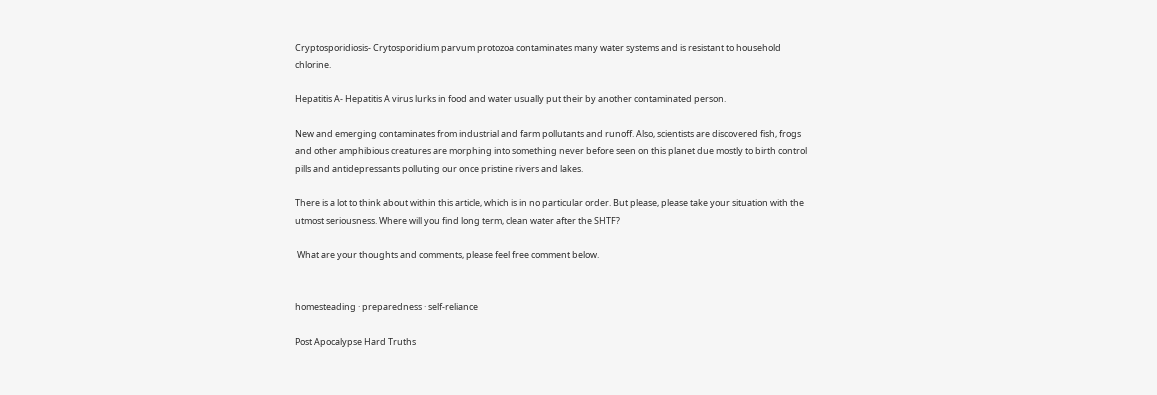Cryptosporidiosis- Crytosporidium parvum protozoa contaminates many water systems and is resistant to household chlorine.

Hepatitis A- Hepatitis A virus lurks in food and water usually put their by another contaminated person.

New and emerging contaminates from industrial and farm pollutants and runoff. Also, scientists are discovered fish, frogs and other amphibious creatures are morphing into something never before seen on this planet due mostly to birth control pills and antidepressants polluting our once pristine rivers and lakes.

There is a lot to think about within this article, which is in no particular order. But please, please take your situation with the utmost seriousness. Where will you find long term, clean water after the SHTF?

 What are your thoughts and comments, please feel free comment below.


homesteading · preparedness · self-reliance

Post Apocalypse Hard Truths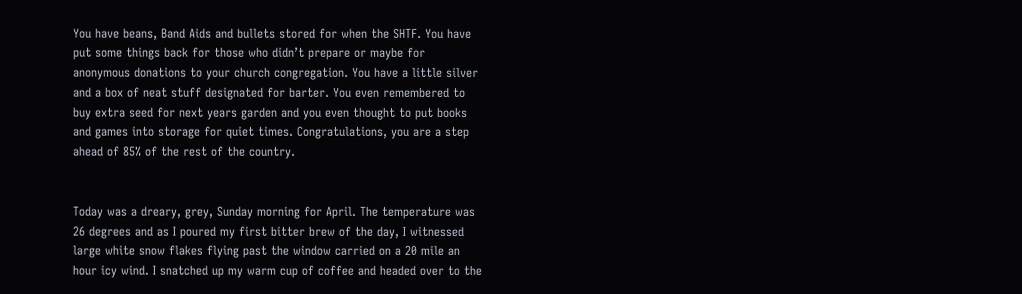You have beans, Band Aids and bullets stored for when the SHTF. You have put some things back for those who didn’t prepare or maybe for anonymous donations to your church congregation. You have a little silver and a box of neat stuff designated for barter. You even remembered to buy extra seed for next years garden and you even thought to put books and games into storage for quiet times. Congratulations, you are a step ahead of 85% of the rest of the country.


Today was a dreary, grey, Sunday morning for April. The temperature was 26 degrees and as I poured my first bitter brew of the day, I witnessed large white snow flakes flying past the window carried on a 20 mile an hour icy wind. I snatched up my warm cup of coffee and headed over to the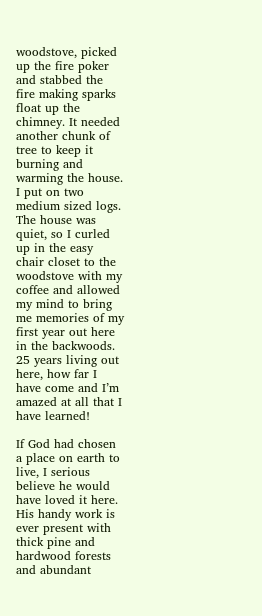woodstove, picked up the fire poker and stabbed the fire making sparks float up the chimney. It needed another chunk of tree to keep it burning and warming the house. I put on two medium sized logs. The house was quiet, so I curled up in the easy chair closet to the woodstove with my coffee and allowed my mind to bring me memories of my first year out here in the backwoods. 25 years living out here, how far I have come and I’m amazed at all that I have learned!

If God had chosen a place on earth to live, I serious believe he would have loved it here. His handy work is ever present with thick pine and hardwood forests and abundant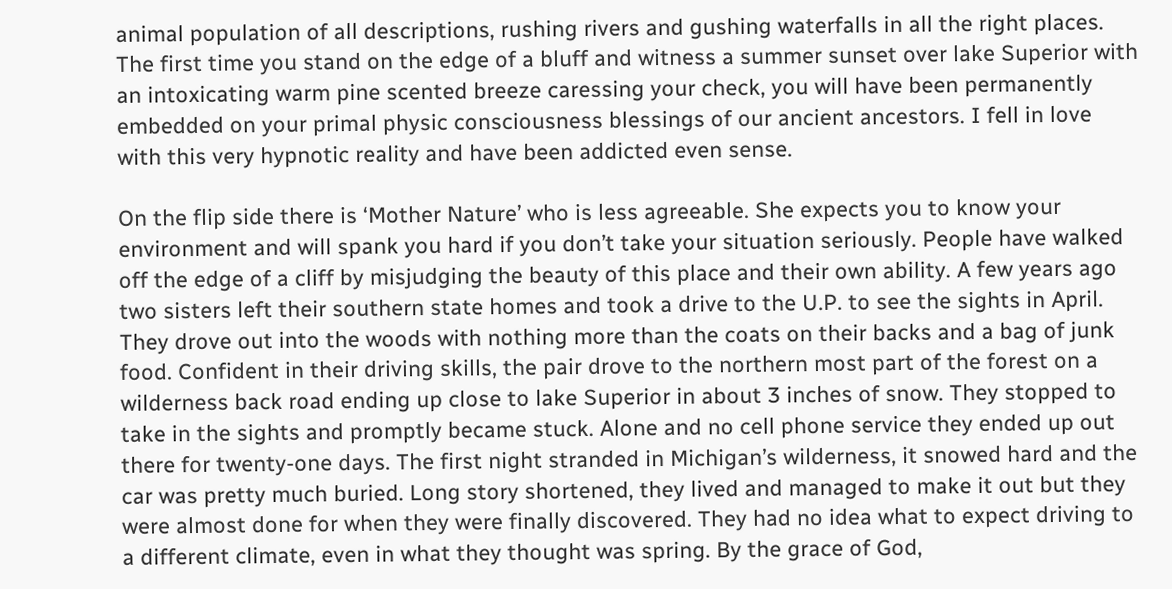animal population of all descriptions, rushing rivers and gushing waterfalls in all the right places. The first time you stand on the edge of a bluff and witness a summer sunset over lake Superior with an intoxicating warm pine scented breeze caressing your check, you will have been permanently embedded on your primal physic consciousness blessings of our ancient ancestors. I fell in love with this very hypnotic reality and have been addicted even sense.

On the flip side there is ‘Mother Nature’ who is less agreeable. She expects you to know your environment and will spank you hard if you don’t take your situation seriously. People have walked off the edge of a cliff by misjudging the beauty of this place and their own ability. A few years ago two sisters left their southern state homes and took a drive to the U.P. to see the sights in April. They drove out into the woods with nothing more than the coats on their backs and a bag of junk food. Confident in their driving skills, the pair drove to the northern most part of the forest on a wilderness back road ending up close to lake Superior in about 3 inches of snow. They stopped to take in the sights and promptly became stuck. Alone and no cell phone service they ended up out there for twenty-one days. The first night stranded in Michigan’s wilderness, it snowed hard and the car was pretty much buried. Long story shortened, they lived and managed to make it out but they were almost done for when they were finally discovered. They had no idea what to expect driving to a different climate, even in what they thought was spring. By the grace of God,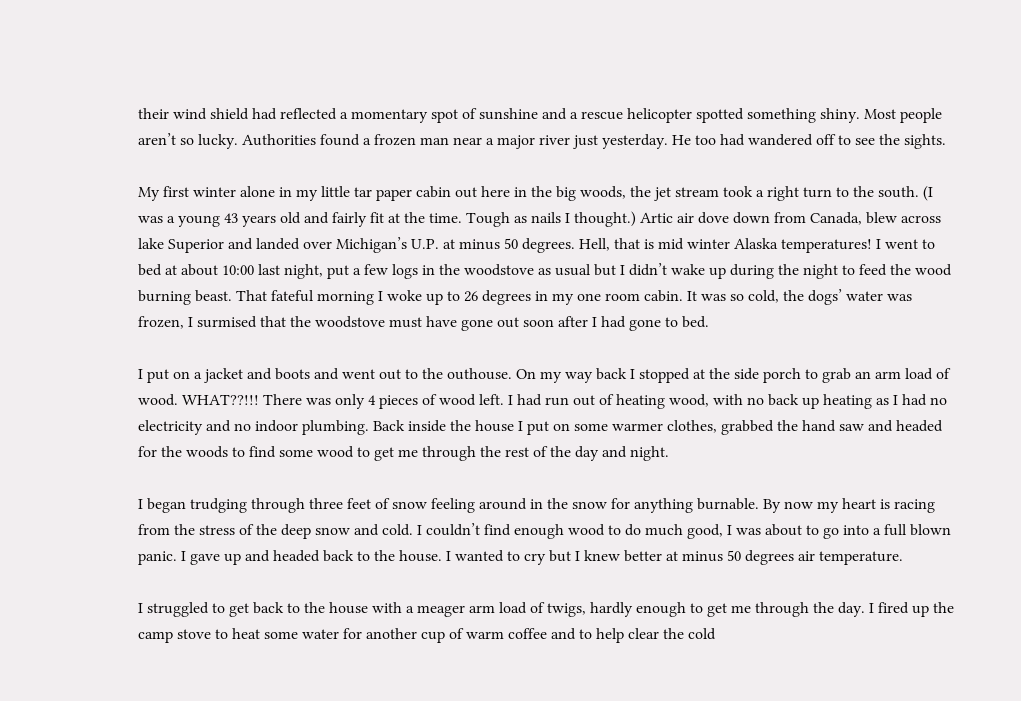their wind shield had reflected a momentary spot of sunshine and a rescue helicopter spotted something shiny. Most people aren’t so lucky. Authorities found a frozen man near a major river just yesterday. He too had wandered off to see the sights.

My first winter alone in my little tar paper cabin out here in the big woods, the jet stream took a right turn to the south. (I was a young 43 years old and fairly fit at the time. Tough as nails I thought.) Artic air dove down from Canada, blew across lake Superior and landed over Michigan’s U.P. at minus 50 degrees. Hell, that is mid winter Alaska temperatures! I went to bed at about 10:00 last night, put a few logs in the woodstove as usual but I didn’t wake up during the night to feed the wood burning beast. That fateful morning I woke up to 26 degrees in my one room cabin. It was so cold, the dogs’ water was frozen, I surmised that the woodstove must have gone out soon after I had gone to bed.

I put on a jacket and boots and went out to the outhouse. On my way back I stopped at the side porch to grab an arm load of wood. WHAT??!!! There was only 4 pieces of wood left. I had run out of heating wood, with no back up heating as I had no electricity and no indoor plumbing. Back inside the house I put on some warmer clothes, grabbed the hand saw and headed for the woods to find some wood to get me through the rest of the day and night.

I began trudging through three feet of snow feeling around in the snow for anything burnable. By now my heart is racing from the stress of the deep snow and cold. I couldn’t find enough wood to do much good, I was about to go into a full blown panic. I gave up and headed back to the house. I wanted to cry but I knew better at minus 50 degrees air temperature.

I struggled to get back to the house with a meager arm load of twigs, hardly enough to get me through the day. I fired up the camp stove to heat some water for another cup of warm coffee and to help clear the cold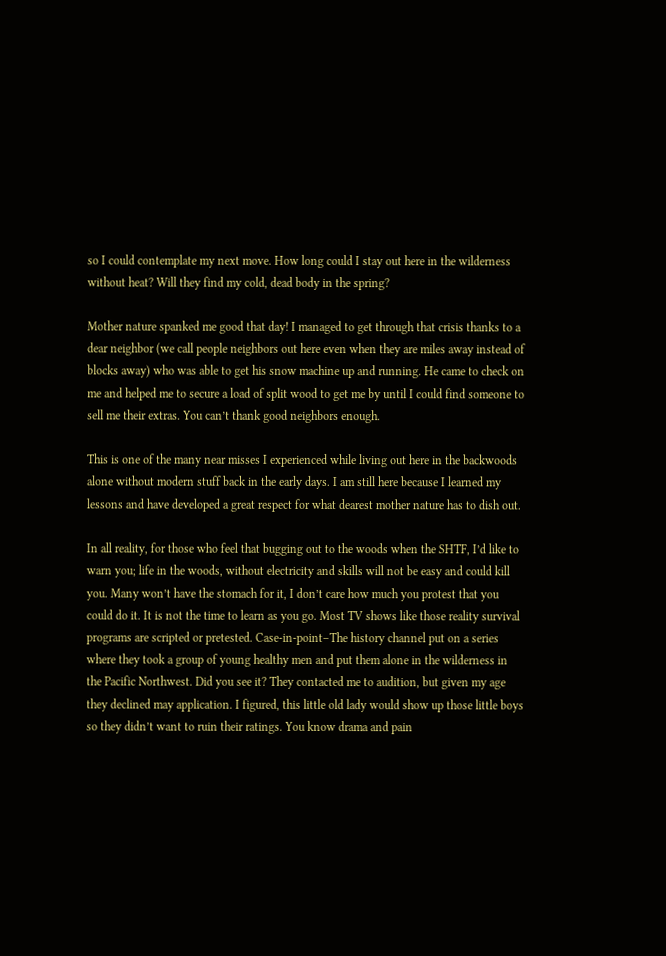so I could contemplate my next move. How long could I stay out here in the wilderness without heat? Will they find my cold, dead body in the spring?

Mother nature spanked me good that day! I managed to get through that crisis thanks to a dear neighbor (we call people neighbors out here even when they are miles away instead of blocks away) who was able to get his snow machine up and running. He came to check on me and helped me to secure a load of split wood to get me by until I could find someone to sell me their extras. You can’t thank good neighbors enough.

This is one of the many near misses I experienced while living out here in the backwoods alone without modern stuff back in the early days. I am still here because I learned my lessons and have developed a great respect for what dearest mother nature has to dish out.

In all reality, for those who feel that bugging out to the woods when the SHTF, I’d like to warn you; life in the woods, without electricity and skills will not be easy and could kill you. Many won’t have the stomach for it, I don’t care how much you protest that you could do it. It is not the time to learn as you go. Most TV shows like those reality survival programs are scripted or pretested. Case-in-point–The history channel put on a series where they took a group of young healthy men and put them alone in the wilderness in the Pacific Northwest. Did you see it? They contacted me to audition, but given my age they declined may application. I figured, this little old lady would show up those little boys so they didn’t want to ruin their ratings. You know drama and pain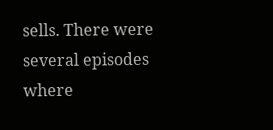sells. There were several episodes where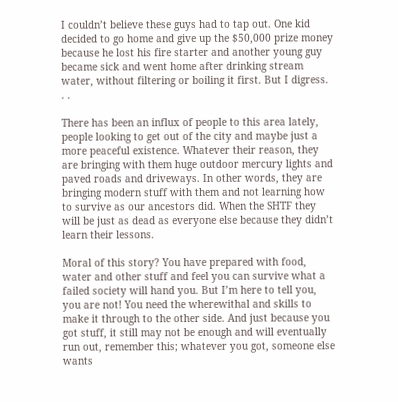I couldn’t believe these guys had to tap out. One kid decided to go home and give up the $50,000 prize money because he lost his fire starter and another young guy became sick and went home after drinking stream water, without filtering or boiling it first. But I digress. . .

There has been an influx of people to this area lately, people looking to get out of the city and maybe just a more peaceful existence. Whatever their reason, they are bringing with them huge outdoor mercury lights and paved roads and driveways. In other words, they are bringing modern stuff with them and not learning how to survive as our ancestors did. When the SHTF they will be just as dead as everyone else because they didn’t learn their lessons.

Moral of this story? You have prepared with food, water and other stuff and feel you can survive what a failed society will hand you. But I’m here to tell you, you are not! You need the wherewithal and skills to make it through to the other side. And just because you got stuff, it still may not be enough and will eventually run out, remember this; whatever you got, someone else wants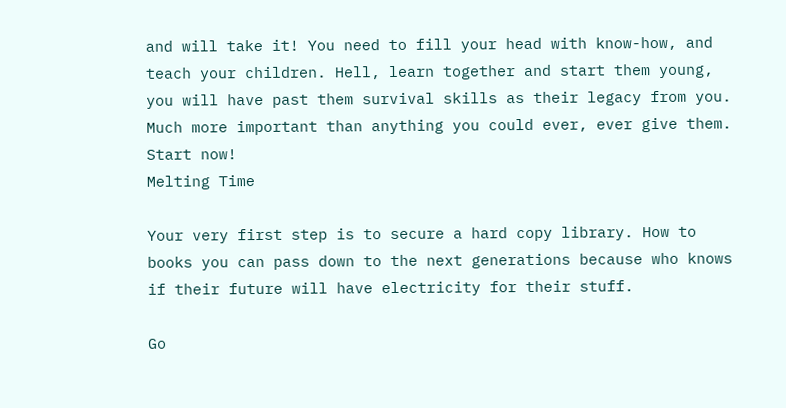and will take it! You need to fill your head with know-how, and teach your children. Hell, learn together and start them young, you will have past them survival skills as their legacy from you. Much more important than anything you could ever, ever give them. Start now!
Melting Time

Your very first step is to secure a hard copy library. How to books you can pass down to the next generations because who knows if their future will have electricity for their stuff.

Go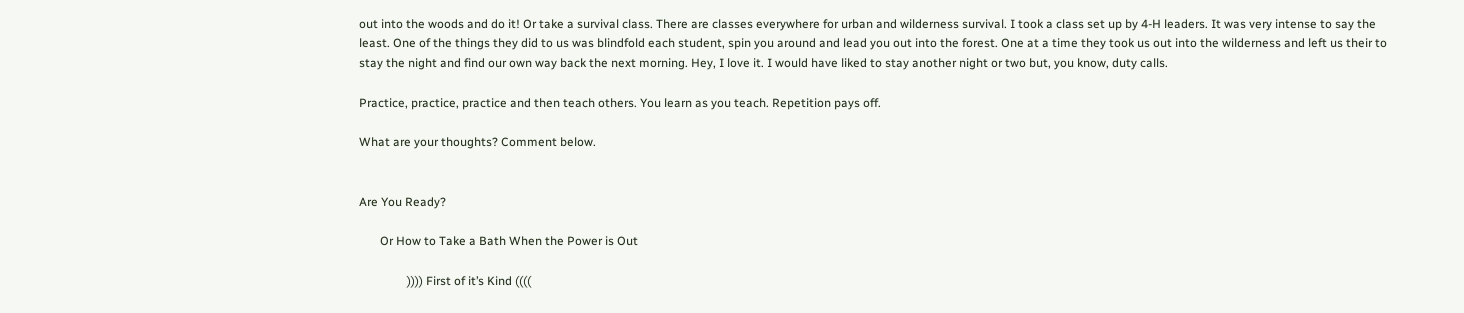out into the woods and do it! Or take a survival class. There are classes everywhere for urban and wilderness survival. I took a class set up by 4-H leaders. It was very intense to say the least. One of the things they did to us was blindfold each student, spin you around and lead you out into the forest. One at a time they took us out into the wilderness and left us their to stay the night and find our own way back the next morning. Hey, I love it. I would have liked to stay another night or two but, you know, duty calls.

Practice, practice, practice and then teach others. You learn as you teach. Repetition pays off.

What are your thoughts? Comment below.


Are You Ready?

       Or How to Take a Bath When the Power is Out

                )))) First of it’s Kind ((((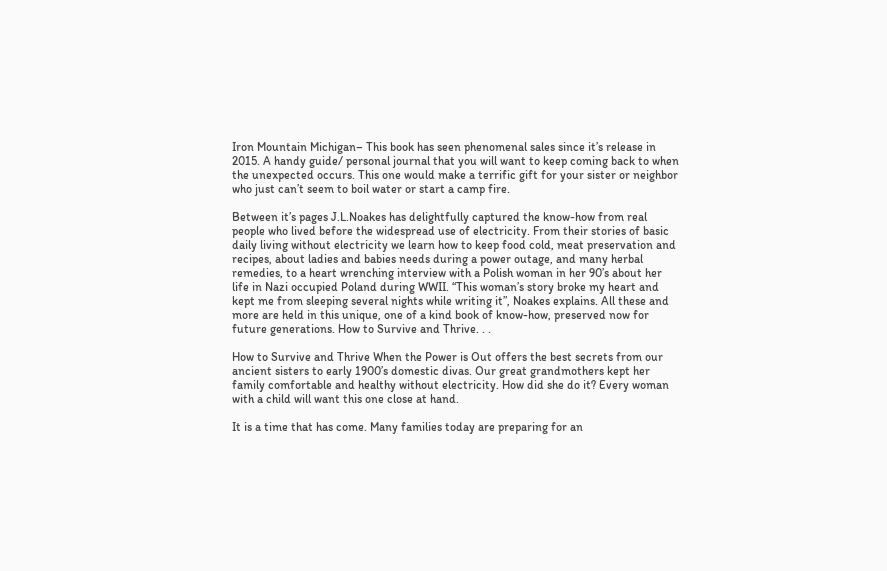Iron Mountain Michigan– This book has seen phenomenal sales since it’s release in 2015. A handy guide/ personal journal that you will want to keep coming back to when the unexpected occurs. This one would make a terrific gift for your sister or neighbor who just can’t seem to boil water or start a camp fire.

Between it’s pages J.L.Noakes has delightfully captured the know-how from real people who lived before the widespread use of electricity. From their stories of basic daily living without electricity we learn how to keep food cold, meat preservation and recipes, about ladies and babies needs during a power outage, and many herbal remedies, to a heart wrenching interview with a Polish woman in her 90’s about her life in Nazi occupied Poland during WWII. “This woman’s story broke my heart and kept me from sleeping several nights while writing it”, Noakes explains. All these and more are held in this unique, one of a kind book of know-how, preserved now for future generations. How to Survive and Thrive. . .

How to Survive and Thrive When the Power is Out offers the best secrets from our ancient sisters to early 1900’s domestic divas. Our great grandmothers kept her family comfortable and healthy without electricity. How did she do it? Every woman with a child will want this one close at hand.

It is a time that has come. Many families today are preparing for an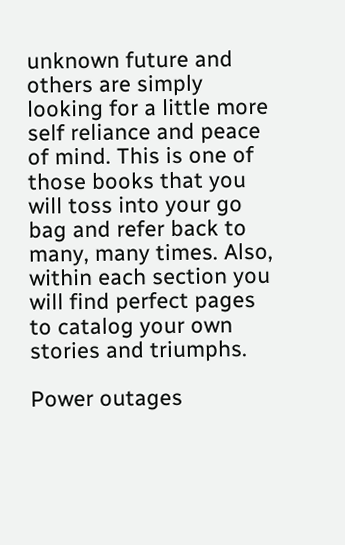unknown future and others are simply looking for a little more self reliance and peace of mind. This is one of those books that you will toss into your go bag and refer back to many, many times. Also, within each section you will find perfect pages to catalog your own stories and triumphs.

Power outages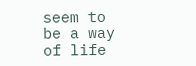seem to be a way of life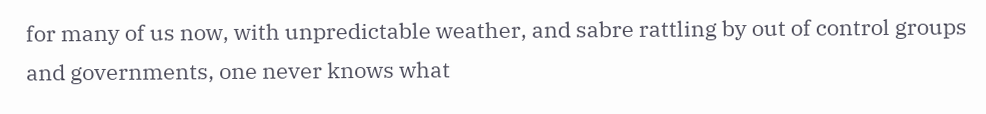for many of us now, with unpredictable weather, and sabre rattling by out of control groups and governments, one never knows what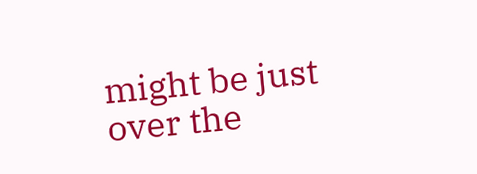might be just over the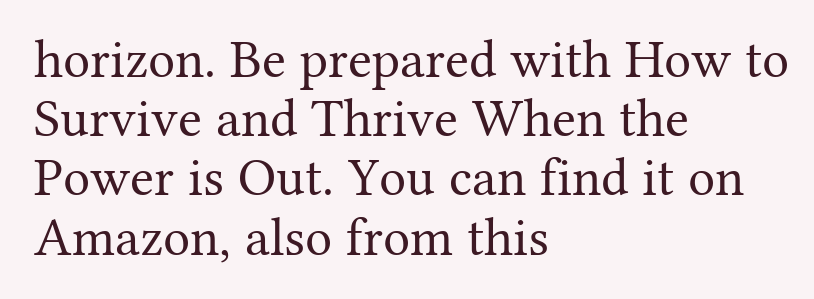horizon. Be prepared with How to Survive and Thrive When the Power is Out. You can find it on Amazon, also from this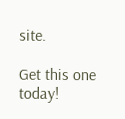site.

Get this one today!